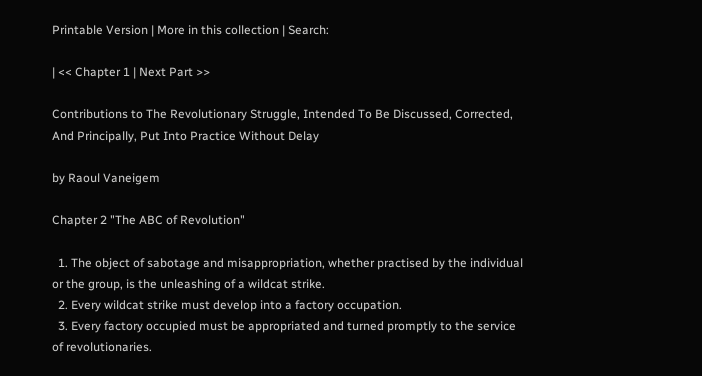Printable Version | More in this collection | Search:

| << Chapter 1 | Next Part >>

Contributions to The Revolutionary Struggle, Intended To Be Discussed, Corrected, And Principally, Put Into Practice Without Delay

by Raoul Vaneigem

Chapter 2 "The ABC of Revolution"

  1. The object of sabotage and misappropriation, whether practised by the individual or the group, is the unleashing of a wildcat strike.
  2. Every wildcat strike must develop into a factory occupation.
  3. Every factory occupied must be appropriated and turned promptly to the service of revolutionaries.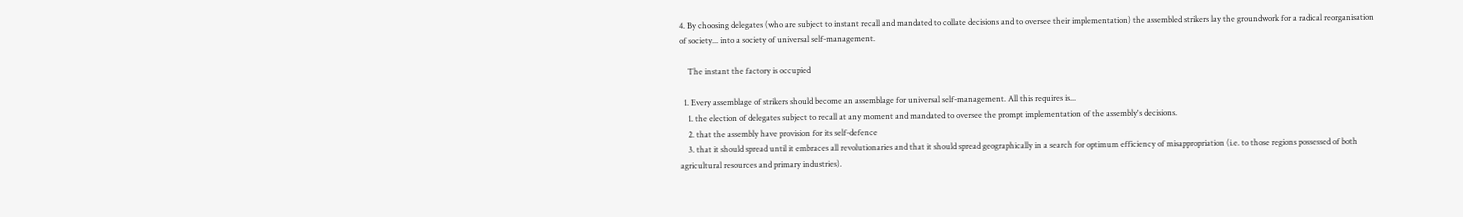4. By choosing delegates (who are subject to instant recall and mandated to collate decisions and to oversee their implementation) the assembled strikers lay the groundwork for a radical reorganisation of society... into a society of universal self-management.

    The instant the factory is occupied

  1. Every assemblage of strikers should become an assemblage for universal self-management. All this requires is...
    1. the election of delegates subject to recall at any moment and mandated to oversee the prompt implementation of the assembly's decisions.
    2. that the assembly have provision for its self-defence
    3. that it should spread until it embraces all revolutionaries and that it should spread geographically in a search for optimum efficiency of misappropriation (i.e. to those regions possessed of both agricultural resources and primary industries).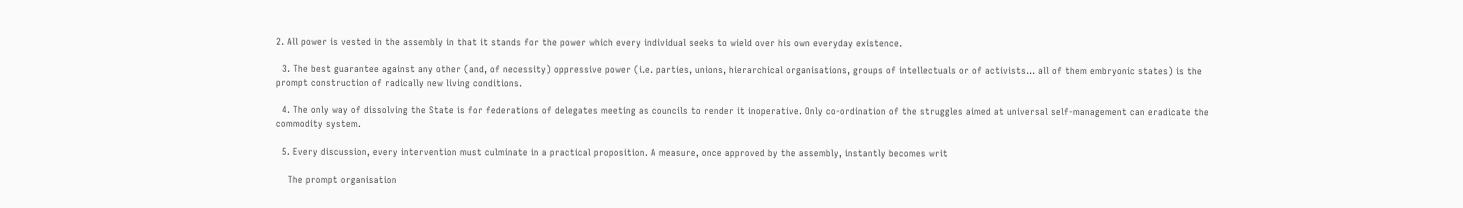2. All power is vested in the assembly in that it stands for the power which every individual seeks to wield over his own everyday existence.

  3. The best guarantee against any other (and, of necessity) oppressive power (i.e. parties, unions, hierarchical organisations, groups of intellectuals or of activists... all of them embryonic states) is the prompt construction of radically new living conditions.

  4. The only way of dissolving the State is for federations of delegates meeting as councils to render it inoperative. Only co-ordination of the struggles aimed at universal self-management can eradicate the commodity system.

  5. Every discussion, every intervention must culminate in a practical proposition. A measure, once approved by the assembly, instantly becomes writ

    The prompt organisation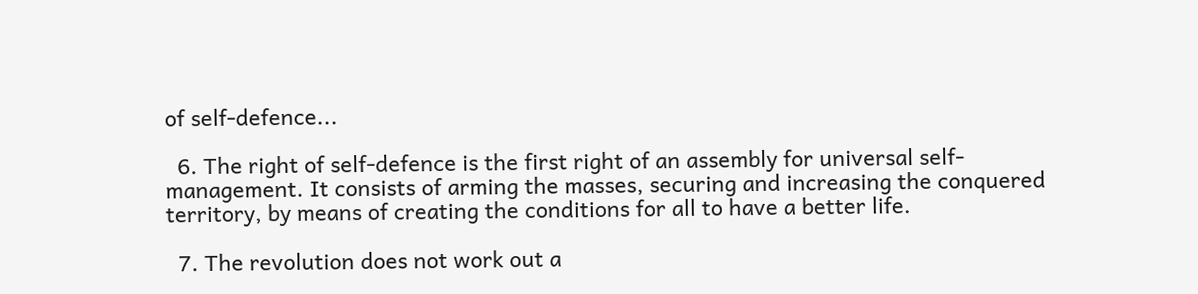of self-defence...

  6. The right of self-defence is the first right of an assembly for universal self-management. It consists of arming the masses, securing and increasing the conquered territory, by means of creating the conditions for all to have a better life.

  7. The revolution does not work out a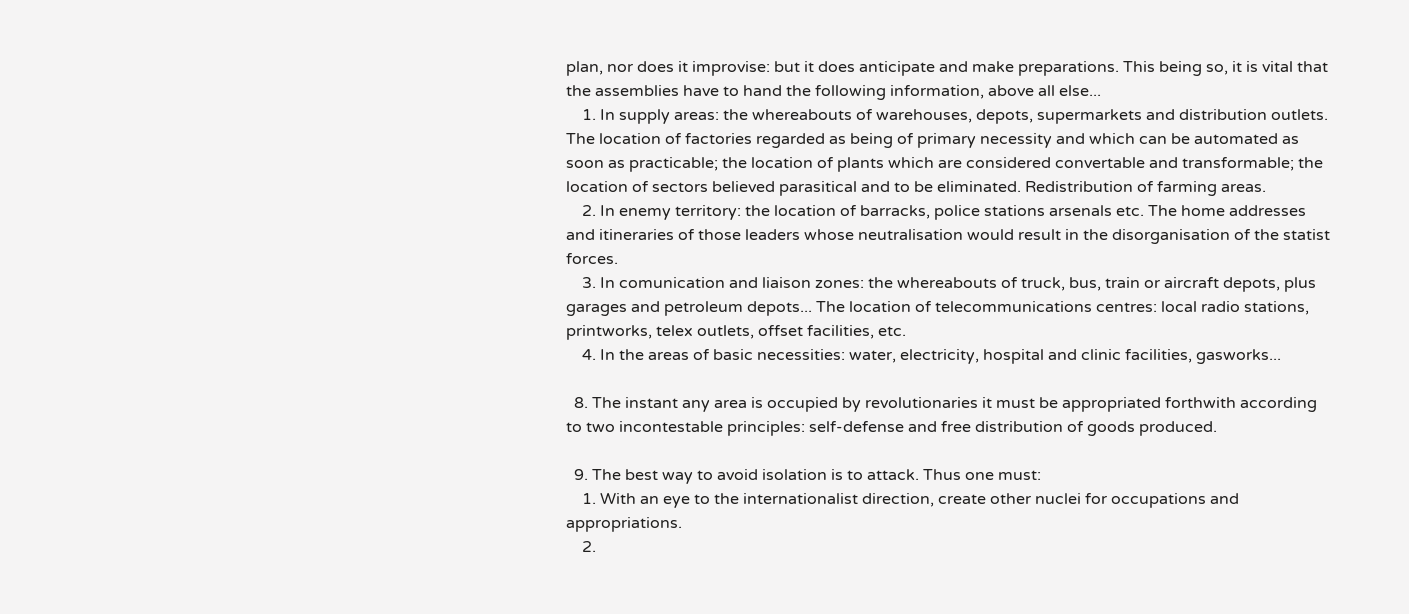plan, nor does it improvise: but it does anticipate and make preparations. This being so, it is vital that the assemblies have to hand the following information, above all else...
    1. In supply areas: the whereabouts of warehouses, depots, supermarkets and distribution outlets. The location of factories regarded as being of primary necessity and which can be automated as soon as practicable; the location of plants which are considered convertable and transformable; the location of sectors believed parasitical and to be eliminated. Redistribution of farming areas.
    2. In enemy territory: the location of barracks, police stations arsenals etc. The home addresses and itineraries of those leaders whose neutralisation would result in the disorganisation of the statist forces.
    3. In comunication and liaison zones: the whereabouts of truck, bus, train or aircraft depots, plus garages and petroleum depots... The location of telecommunications centres: local radio stations, printworks, telex outlets, offset facilities, etc.
    4. In the areas of basic necessities: water, electricity, hospital and clinic facilities, gasworks...

  8. The instant any area is occupied by revolutionaries it must be appropriated forthwith according to two incontestable principles: self-defense and free distribution of goods produced.

  9. The best way to avoid isolation is to attack. Thus one must:
    1. With an eye to the internationalist direction, create other nuclei for occupations and appropriations.
    2.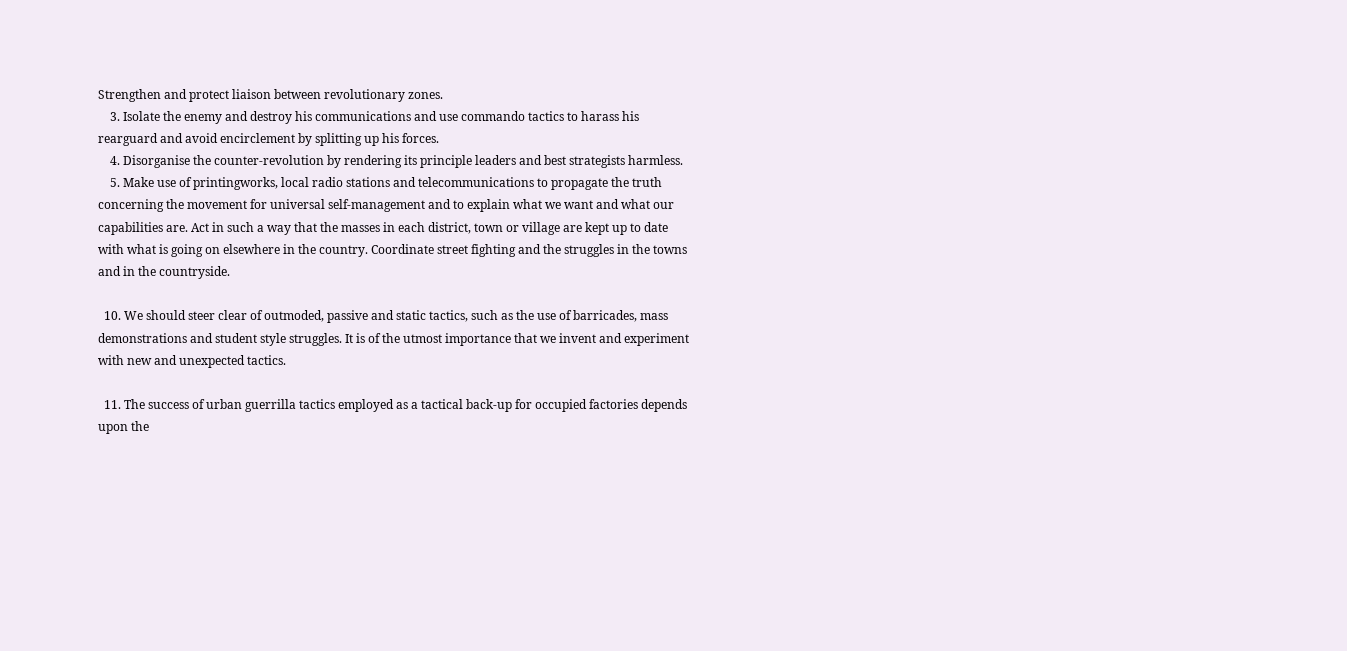Strengthen and protect liaison between revolutionary zones.
    3. Isolate the enemy and destroy his communications and use commando tactics to harass his rearguard and avoid encirclement by splitting up his forces.
    4. Disorganise the counter-revolution by rendering its principle leaders and best strategists harmless.
    5. Make use of printingworks, local radio stations and telecommunications to propagate the truth concerning the movement for universal self-management and to explain what we want and what our capabilities are. Act in such a way that the masses in each district, town or village are kept up to date with what is going on elsewhere in the country. Coordinate street fighting and the struggles in the towns and in the countryside.

  10. We should steer clear of outmoded, passive and static tactics, such as the use of barricades, mass demonstrations and student style struggles. It is of the utmost importance that we invent and experiment with new and unexpected tactics.

  11. The success of urban guerrilla tactics employed as a tactical back-up for occupied factories depends upon the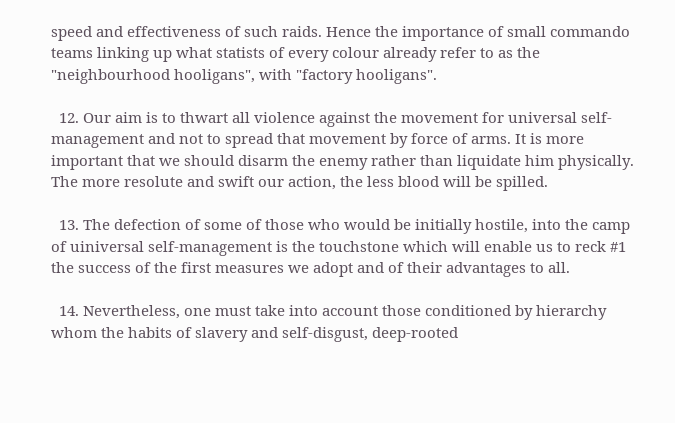speed and effectiveness of such raids. Hence the importance of small commando teams linking up what statists of every colour already refer to as the "neighbourhood hooligans", with "factory hooligans".

  12. Our aim is to thwart all violence against the movement for universal self-management and not to spread that movement by force of arms. It is more important that we should disarm the enemy rather than liquidate him physically. The more resolute and swift our action, the less blood will be spilled.

  13. The defection of some of those who would be initially hostile, into the camp of uiniversal self-management is the touchstone which will enable us to reck #1 the success of the first measures we adopt and of their advantages to all.

  14. Nevertheless, one must take into account those conditioned by hierarchy whom the habits of slavery and self-disgust, deep-rooted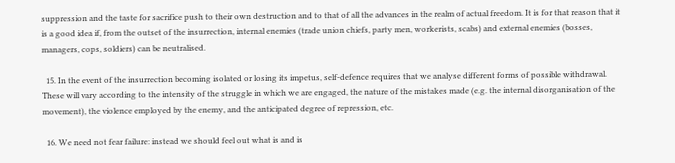suppression and the taste for sacrifice push to their own destruction and to that of all the advances in the realm of actual freedom. It is for that reason that it is a good idea if, from the outset of the insurrection, internal enemies (trade union chiefs, party men, workerists, scabs) and external enemies (bosses, managers, cops, soldiers) can be neutralised.

  15. In the event of the insurrection becoming isolated or losing its impetus, self-defence requires that we analyse different forms of possible withdrawal. These will vary according to the intensity of the struggle in which we are engaged, the nature of the mistakes made (e.g. the internal disorganisation of the movement), the violence employed by the enemy, and the anticipated degree of repression, etc.

  16. We need not fear failure: instead we should feel out what is and is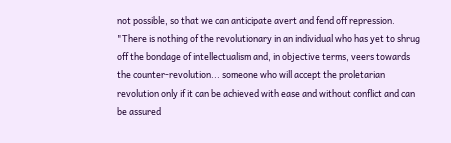not possible, so that we can anticipate avert and fend off repression. "There is nothing of the revolutionary in an individual who has yet to shrug off the bondage of intellectualism and, in objective terms, veers towards the counter-revolution... someone who will accept the proletarian revolution only if it can be achieved with ease and without conflict and can be assured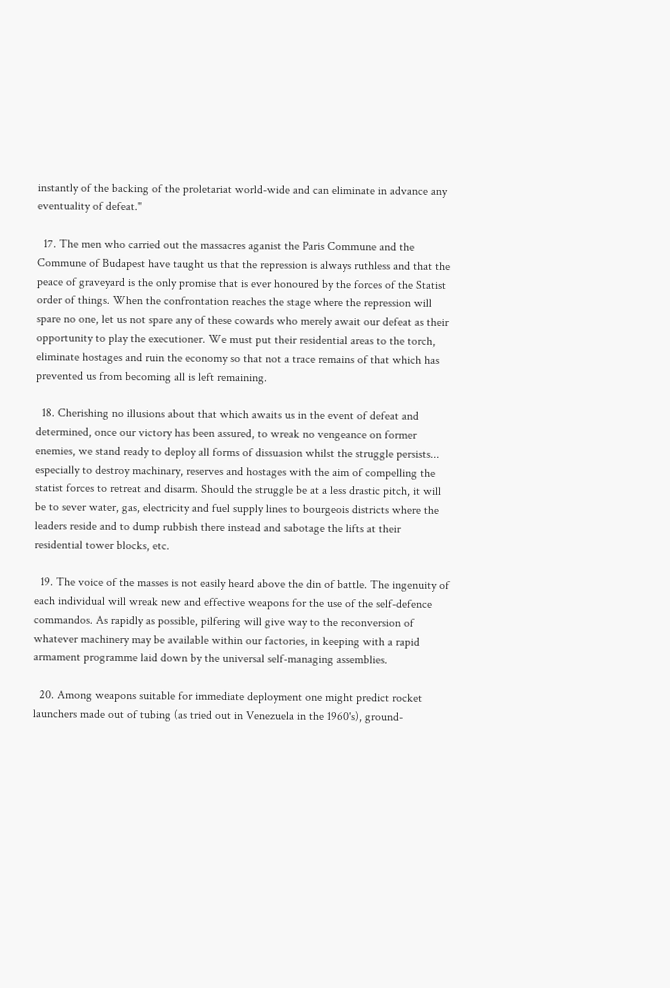instantly of the backing of the proletariat world-wide and can eliminate in advance any eventuality of defeat."

  17. The men who carried out the massacres aganist the Paris Commune and the Commune of Budapest have taught us that the repression is always ruthless and that the peace of graveyard is the only promise that is ever honoured by the forces of the Statist order of things. When the confrontation reaches the stage where the repression will spare no one, let us not spare any of these cowards who merely await our defeat as their opportunity to play the executioner. We must put their residential areas to the torch, eliminate hostages and ruin the economy so that not a trace remains of that which has prevented us from becoming all is left remaining.

  18. Cherishing no illusions about that which awaits us in the event of defeat and determined, once our victory has been assured, to wreak no vengeance on former enemies, we stand ready to deploy all forms of dissuasion whilst the struggle persists... especially to destroy machinary, reserves and hostages with the aim of compelling the statist forces to retreat and disarm. Should the struggle be at a less drastic pitch, it will be to sever water, gas, electricity and fuel supply lines to bourgeois districts where the leaders reside and to dump rubbish there instead and sabotage the lifts at their residential tower blocks, etc.

  19. The voice of the masses is not easily heard above the din of battle. The ingenuity of each individual will wreak new and effective weapons for the use of the self-defence commandos. As rapidly as possible, pilfering will give way to the reconversion of whatever machinery may be available within our factories, in keeping with a rapid armament programme laid down by the universal self-managing assemblies.

  20. Among weapons suitable for immediate deployment one might predict rocket launchers made out of tubing (as tried out in Venezuela in the 1960's), ground-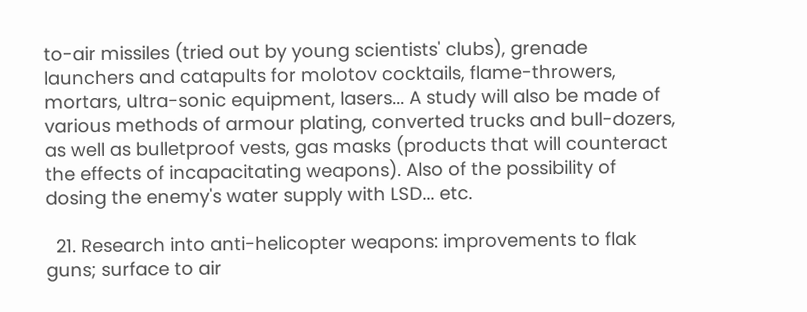to-air missiles (tried out by young scientists' clubs), grenade launchers and catapults for molotov cocktails, flame-throwers, mortars, ultra-sonic equipment, lasers... A study will also be made of various methods of armour plating, converted trucks and bull-dozers, as well as bulletproof vests, gas masks (products that will counteract the effects of incapacitating weapons). Also of the possibility of dosing the enemy's water supply with LSD... etc.

  21. Research into anti-helicopter weapons: improvements to flak guns; surface to air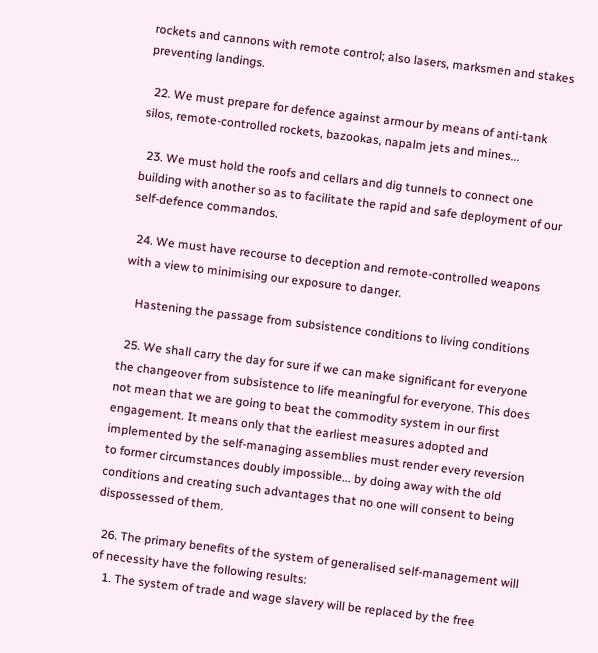rockets and cannons with remote control; also lasers, marksmen and stakes preventing landings.

  22. We must prepare for defence against armour by means of anti-tank silos, remote-controlled rockets, bazookas, napalm jets and mines...

  23. We must hold the roofs and cellars and dig tunnels to connect one building with another so as to facilitate the rapid and safe deployment of our self-defence commandos.

  24. We must have recourse to deception and remote-controlled weapons with a view to minimising our exposure to danger.

    Hastening the passage from subsistence conditions to living conditions

  25. We shall carry the day for sure if we can make significant for everyone the changeover from subsistence to life meaningful for everyone. This does not mean that we are going to beat the commodity system in our first engagement. It means only that the earliest measures adopted and implemented by the self-managing assemblies must render every reversion to former circumstances doubly impossible... by doing away with the old conditions and creating such advantages that no one will consent to being dispossessed of them.

  26. The primary benefits of the system of generalised self-management will of necessity have the following results:
    1. The system of trade and wage slavery will be replaced by the free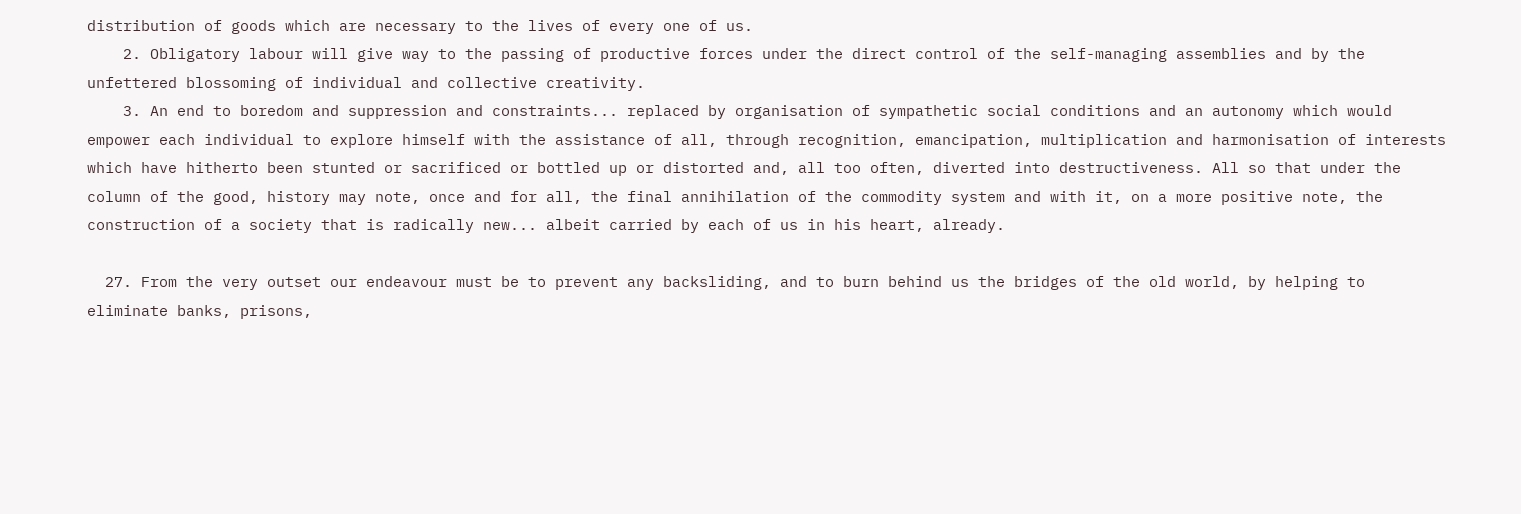distribution of goods which are necessary to the lives of every one of us.
    2. Obligatory labour will give way to the passing of productive forces under the direct control of the self-managing assemblies and by the unfettered blossoming of individual and collective creativity.
    3. An end to boredom and suppression and constraints... replaced by organisation of sympathetic social conditions and an autonomy which would empower each individual to explore himself with the assistance of all, through recognition, emancipation, multiplication and harmonisation of interests which have hitherto been stunted or sacrificed or bottled up or distorted and, all too often, diverted into destructiveness. All so that under the column of the good, history may note, once and for all, the final annihilation of the commodity system and with it, on a more positive note, the construction of a society that is radically new... albeit carried by each of us in his heart, already.

  27. From the very outset our endeavour must be to prevent any backsliding, and to burn behind us the bridges of the old world, by helping to eliminate banks, prisons,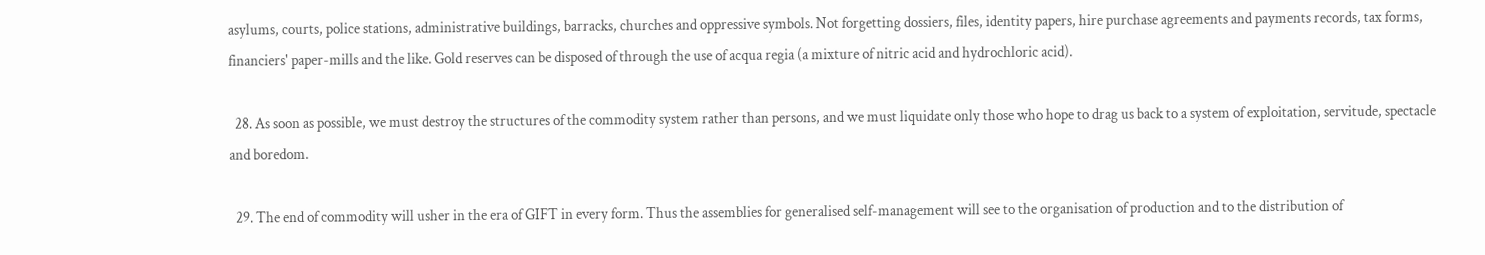asylums, courts, police stations, administrative buildings, barracks, churches and oppressive symbols. Not forgetting dossiers, files, identity papers, hire purchase agreements and payments records, tax forms, financiers' paper-mills and the like. Gold reserves can be disposed of through the use of acqua regia (a mixture of nitric acid and hydrochloric acid).

  28. As soon as possible, we must destroy the structures of the commodity system rather than persons, and we must liquidate only those who hope to drag us back to a system of exploitation, servitude, spectacle and boredom.

  29. The end of commodity will usher in the era of GIFT in every form. Thus the assemblies for generalised self-management will see to the organisation of production and to the distribution of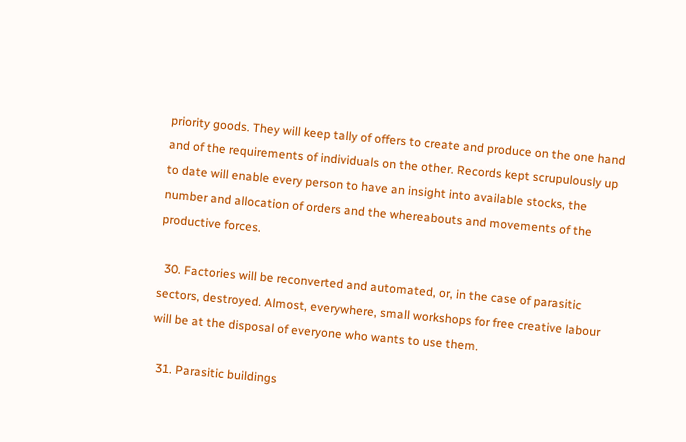priority goods. They will keep tally of offers to create and produce on the one hand and of the requirements of individuals on the other. Records kept scrupulously up to date will enable every person to have an insight into available stocks, the number and allocation of orders and the whereabouts and movements of the productive forces.

  30. Factories will be reconverted and automated, or, in the case of parasitic sectors, destroyed. Almost, everywhere, small workshops for free creative labour will be at the disposal of everyone who wants to use them.

  31. Parasitic buildings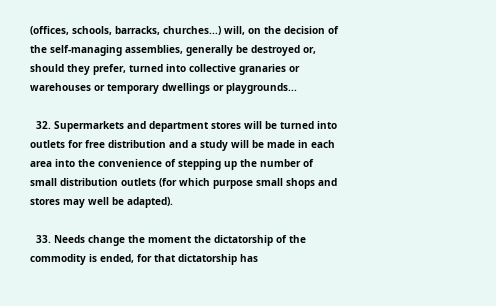(offices, schools, barracks, churches...) will, on the decision of the self-managing assemblies, generally be destroyed or, should they prefer, turned into collective granaries or warehouses or temporary dwellings or playgrounds...

  32. Supermarkets and department stores will be turned into outlets for free distribution and a study will be made in each area into the convenience of stepping up the number of small distribution outlets (for which purpose small shops and stores may well be adapted).

  33. Needs change the moment the dictatorship of the commodity is ended, for that dictatorship has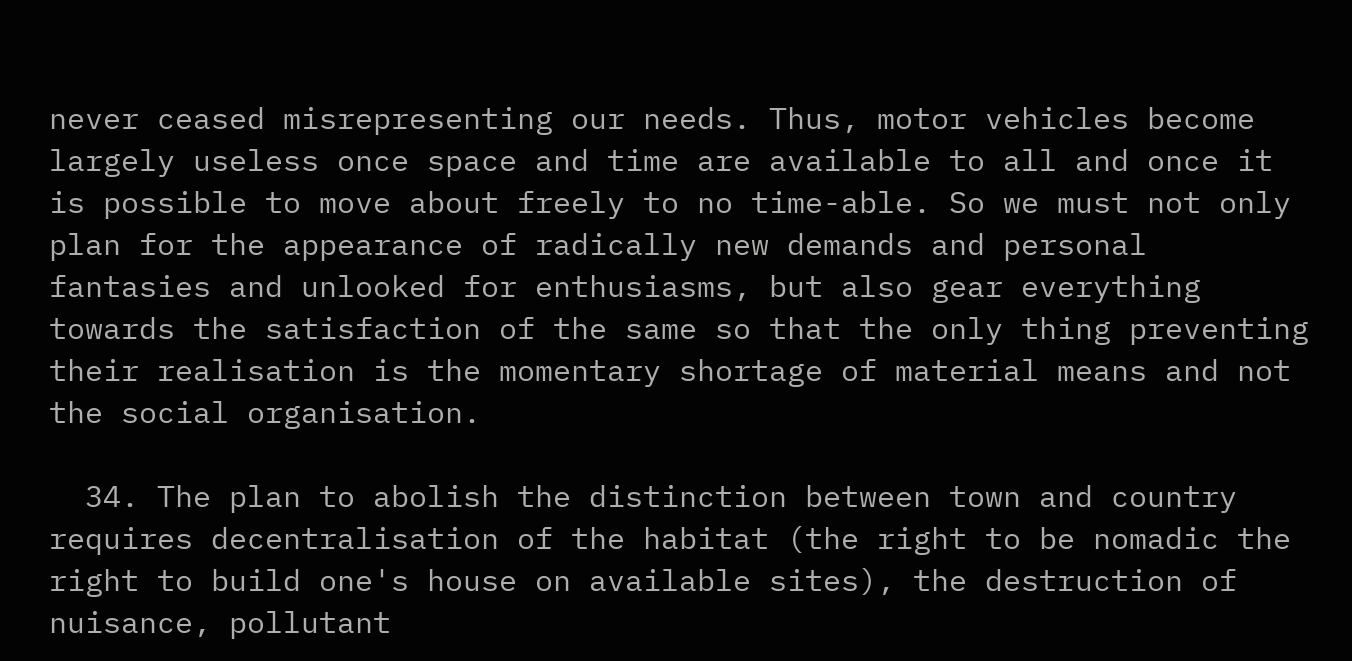never ceased misrepresenting our needs. Thus, motor vehicles become largely useless once space and time are available to all and once it is possible to move about freely to no time-able. So we must not only plan for the appearance of radically new demands and personal fantasies and unlooked for enthusiasms, but also gear everything towards the satisfaction of the same so that the only thing preventing their realisation is the momentary shortage of material means and not the social organisation.

  34. The plan to abolish the distinction between town and country requires decentralisation of the habitat (the right to be nomadic the right to build one's house on available sites), the destruction of nuisance, pollutant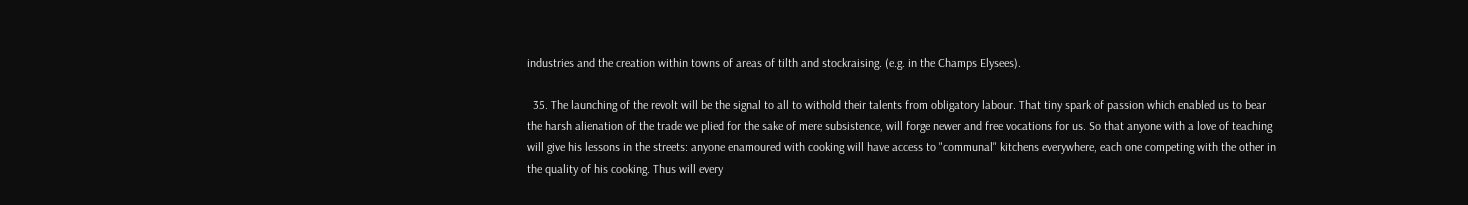industries and the creation within towns of areas of tilth and stockraising. (e.g. in the Champs Elysees).

  35. The launching of the revolt will be the signal to all to withold their talents from obligatory labour. That tiny spark of passion which enabled us to bear the harsh alienation of the trade we plied for the sake of mere subsistence, will forge newer and free vocations for us. So that anyone with a love of teaching will give his lessons in the streets: anyone enamoured with cooking will have access to "communal" kitchens everywhere, each one competing with the other in the quality of his cooking. Thus will every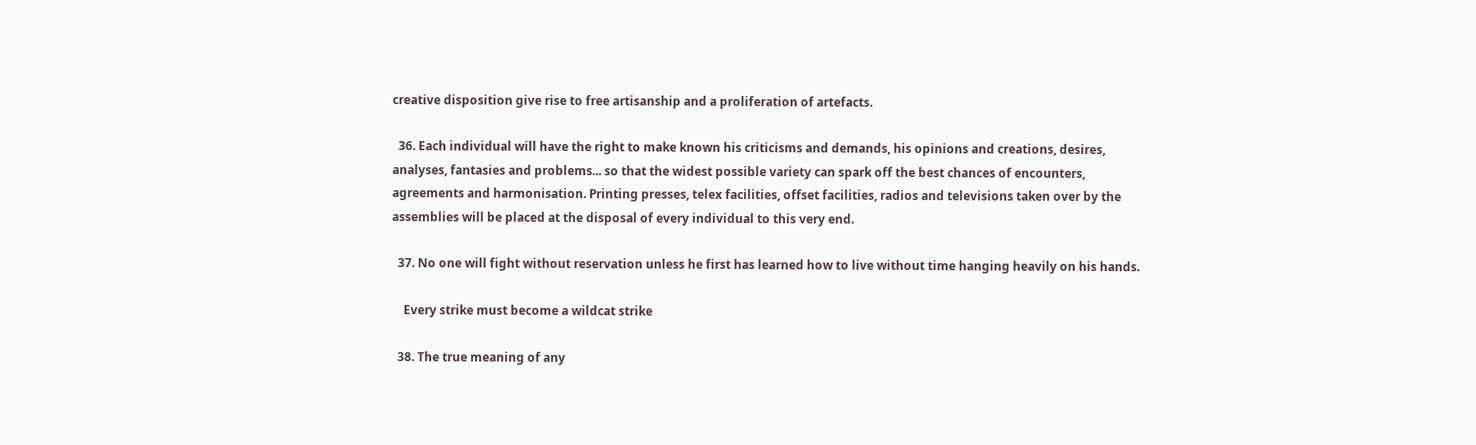creative disposition give rise to free artisanship and a proliferation of artefacts.

  36. Each individual will have the right to make known his criticisms and demands, his opinions and creations, desires, analyses, fantasies and problems... so that the widest possible variety can spark off the best chances of encounters, agreements and harmonisation. Printing presses, telex facilities, offset facilities, radios and televisions taken over by the assemblies will be placed at the disposal of every individual to this very end.

  37. No one will fight without reservation unless he first has learned how to live without time hanging heavily on his hands.

    Every strike must become a wildcat strike

  38. The true meaning of any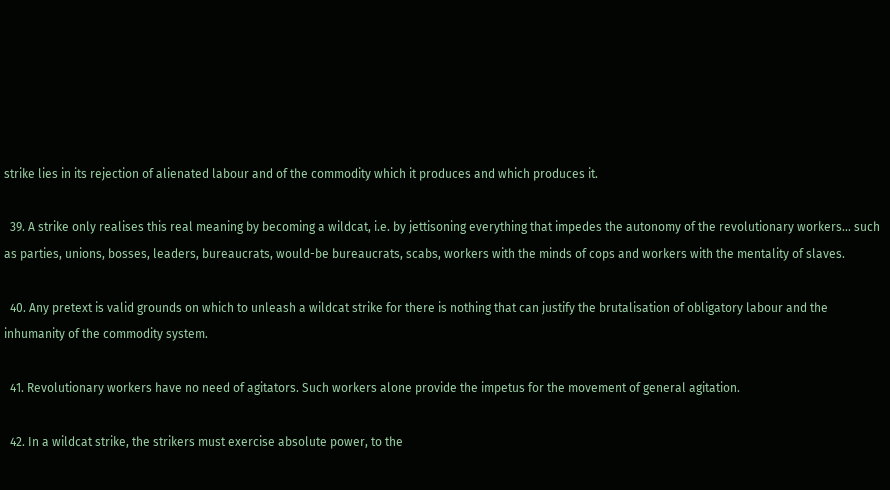strike lies in its rejection of alienated labour and of the commodity which it produces and which produces it.

  39. A strike only realises this real meaning by becoming a wildcat, i.e. by jettisoning everything that impedes the autonomy of the revolutionary workers... such as parties, unions, bosses, leaders, bureaucrats, would-be bureaucrats, scabs, workers with the minds of cops and workers with the mentality of slaves.

  40. Any pretext is valid grounds on which to unleash a wildcat strike for there is nothing that can justify the brutalisation of obligatory labour and the inhumanity of the commodity system.

  41. Revolutionary workers have no need of agitators. Such workers alone provide the impetus for the movement of general agitation.

  42. In a wildcat strike, the strikers must exercise absolute power, to the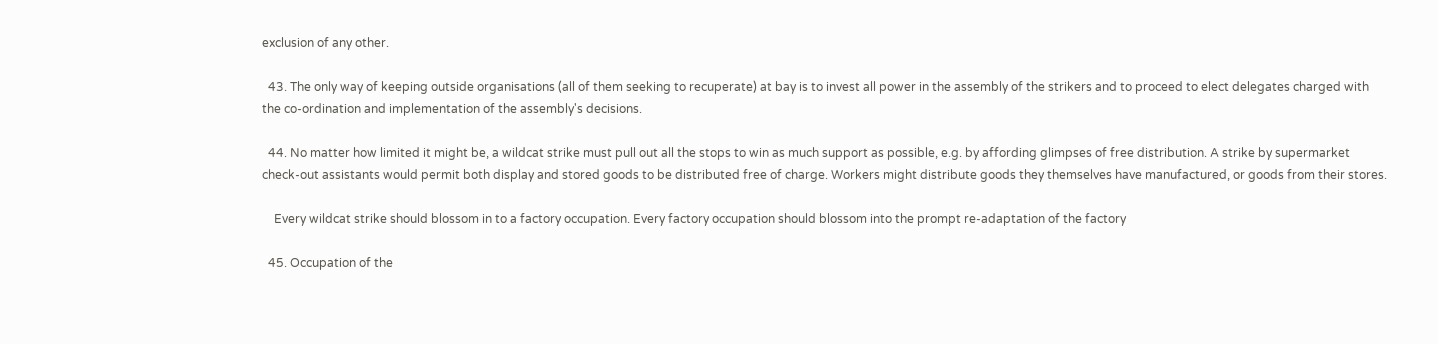exclusion of any other.

  43. The only way of keeping outside organisations (all of them seeking to recuperate) at bay is to invest all power in the assembly of the strikers and to proceed to elect delegates charged with the co-ordination and implementation of the assembly's decisions.

  44. No matter how limited it might be, a wildcat strike must pull out all the stops to win as much support as possible, e.g. by affording glimpses of free distribution. A strike by supermarket check-out assistants would permit both display and stored goods to be distributed free of charge. Workers might distribute goods they themselves have manufactured, or goods from their stores.

    Every wildcat strike should blossom in to a factory occupation. Every factory occupation should blossom into the prompt re-adaptation of the factory

  45. Occupation of the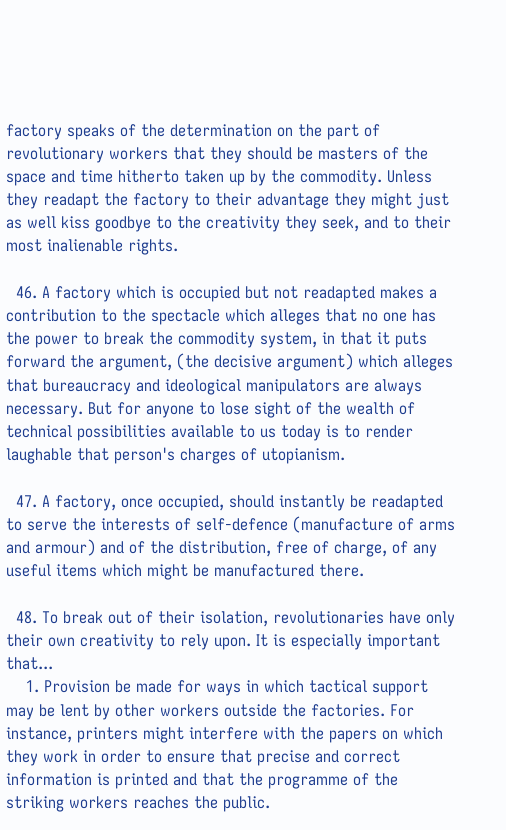factory speaks of the determination on the part of revolutionary workers that they should be masters of the space and time hitherto taken up by the commodity. Unless they readapt the factory to their advantage they might just as well kiss goodbye to the creativity they seek, and to their most inalienable rights.

  46. A factory which is occupied but not readapted makes a contribution to the spectacle which alleges that no one has the power to break the commodity system, in that it puts forward the argument, (the decisive argument) which alleges that bureaucracy and ideological manipulators are always necessary. But for anyone to lose sight of the wealth of technical possibilities available to us today is to render laughable that person's charges of utopianism.

  47. A factory, once occupied, should instantly be readapted to serve the interests of self-defence (manufacture of arms and armour) and of the distribution, free of charge, of any useful items which might be manufactured there.

  48. To break out of their isolation, revolutionaries have only their own creativity to rely upon. It is especially important that...
    1. Provision be made for ways in which tactical support may be lent by other workers outside the factories. For instance, printers might interfere with the papers on which they work in order to ensure that precise and correct information is printed and that the programme of the striking workers reaches the public.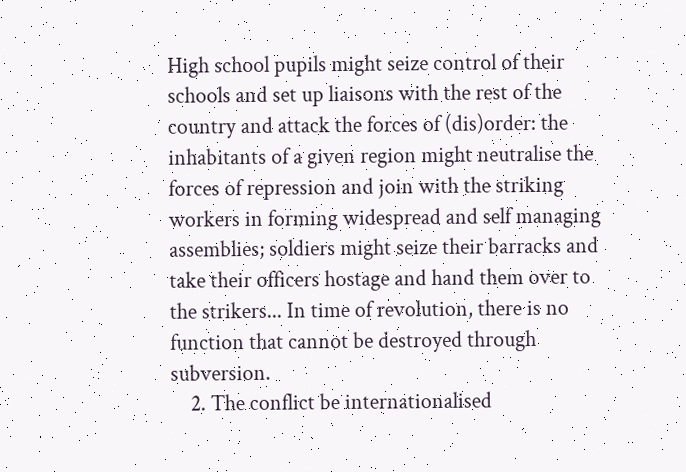High school pupils might seize control of their schools and set up liaisons with the rest of the country and attack the forces of (dis)order: the inhabitants of a given region might neutralise the forces of repression and join with the striking workers in forming widespread and self managing assemblies; soldiers might seize their barracks and take their officers hostage and hand them over to the strikers... In time of revolution, there is no function that cannot be destroyed through subversion.
    2. The conflict be internationalised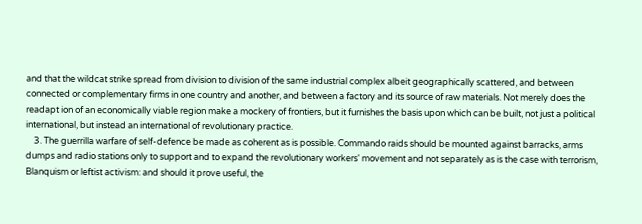and that the wildcat strike spread from division to division of the same industrial complex albeit geographically scattered, and between connected or complementary firms in one country and another, and between a factory and its source of raw materials. Not merely does the readapt ion of an economically viable region make a mockery of frontiers, but it furnishes the basis upon which can be built, not just a political international, but instead an international of revolutionary practice.
    3. The guerrilla warfare of self-defence be made as coherent as is possible. Commando raids should be mounted against barracks, arms dumps and radio stations only to support and to expand the revolutionary workers' movement and not separately as is the case with terrorism, Blanquism or leftist activism: and should it prove useful, the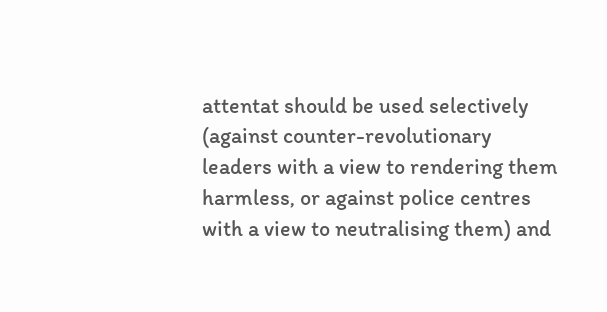attentat should be used selectively (against counter-revolutionary leaders with a view to rendering them harmless, or against police centres with a view to neutralising them) and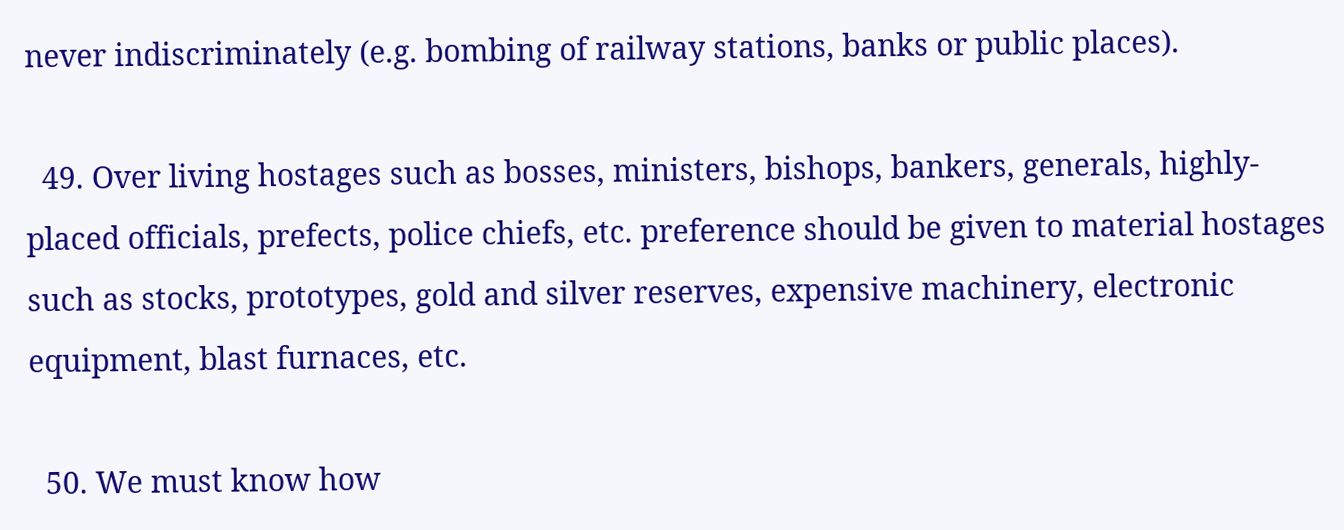never indiscriminately (e.g. bombing of railway stations, banks or public places).

  49. Over living hostages such as bosses, ministers, bishops, bankers, generals, highly-placed officials, prefects, police chiefs, etc. preference should be given to material hostages such as stocks, prototypes, gold and silver reserves, expensive machinery, electronic equipment, blast furnaces, etc.

  50. We must know how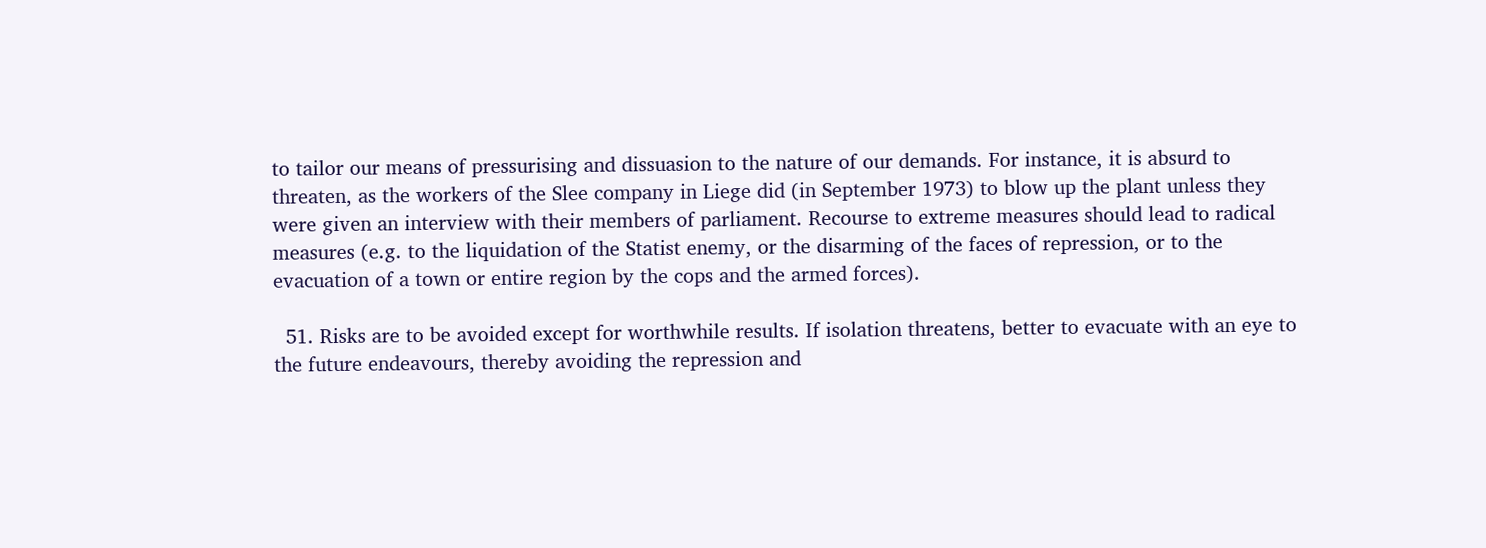to tailor our means of pressurising and dissuasion to the nature of our demands. For instance, it is absurd to threaten, as the workers of the Slee company in Liege did (in September 1973) to blow up the plant unless they were given an interview with their members of parliament. Recourse to extreme measures should lead to radical measures (e.g. to the liquidation of the Statist enemy, or the disarming of the faces of repression, or to the evacuation of a town or entire region by the cops and the armed forces).

  51. Risks are to be avoided except for worthwhile results. If isolation threatens, better to evacuate with an eye to the future endeavours, thereby avoiding the repression and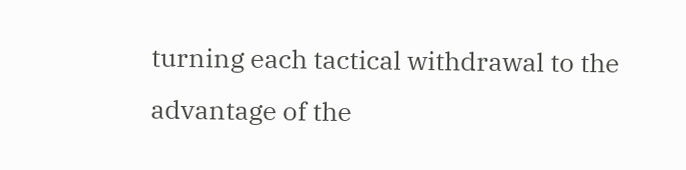turning each tactical withdrawal to the advantage of the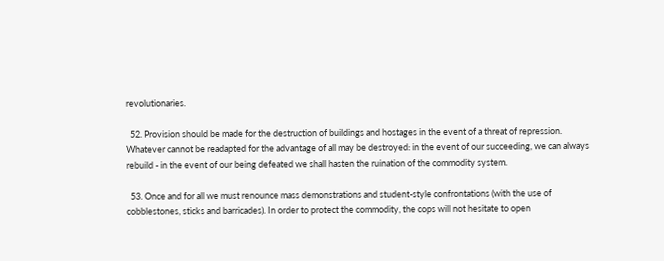revolutionaries.

  52. Provision should be made for the destruction of buildings and hostages in the event of a threat of repression. Whatever cannot be readapted for the advantage of all may be destroyed: in the event of our succeeding, we can always rebuild - in the event of our being defeated we shall hasten the ruination of the commodity system.

  53. Once and for all we must renounce mass demonstrations and student-style confrontations (with the use of cobblestones, sticks and barricades). In order to protect the commodity, the cops will not hesitate to open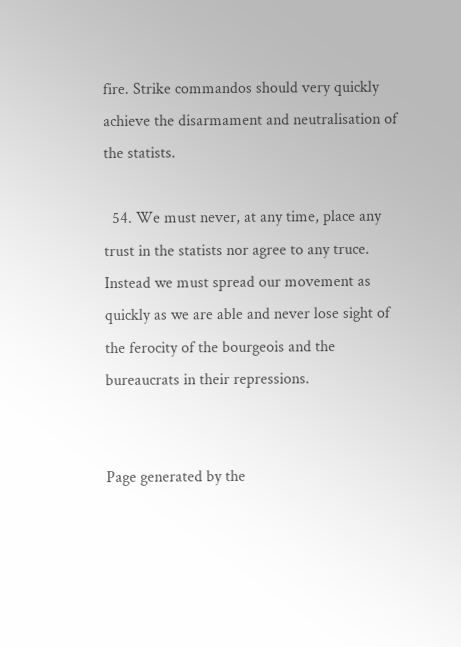fire. Strike commandos should very quickly achieve the disarmament and neutralisation of the statists.

  54. We must never, at any time, place any trust in the statists nor agree to any truce. Instead we must spread our movement as quickly as we are able and never lose sight of the ferocity of the bourgeois and the bureaucrats in their repressions.


Page generated by the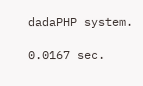dadaPHP system.

0.0167 sec.